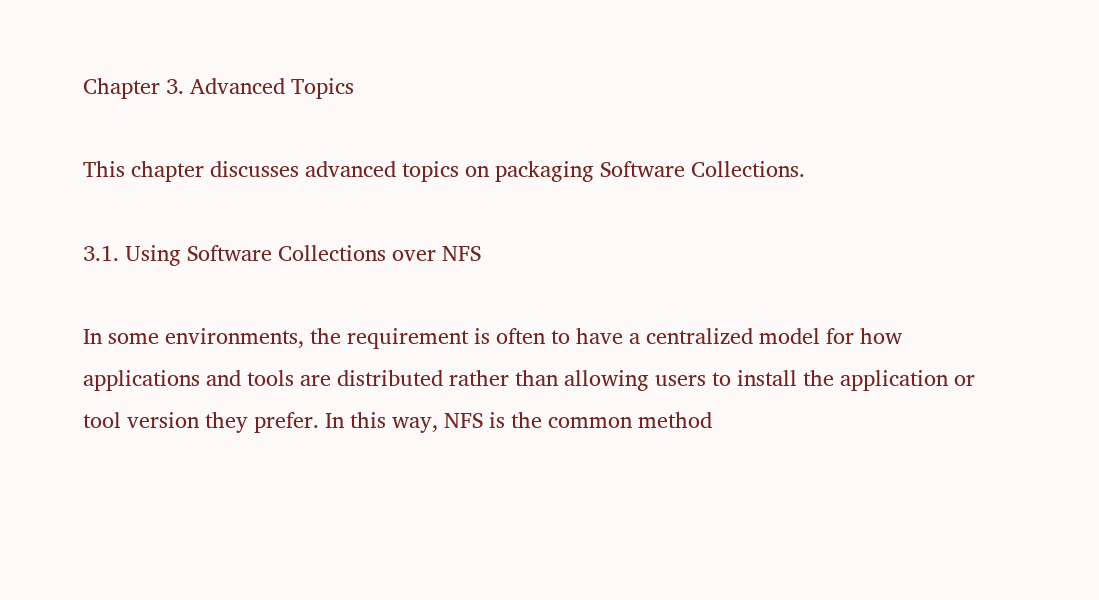Chapter 3. Advanced Topics

This chapter discusses advanced topics on packaging Software Collections.

3.1. Using Software Collections over NFS

In some environments, the requirement is often to have a centralized model for how applications and tools are distributed rather than allowing users to install the application or tool version they prefer. In this way, NFS is the common method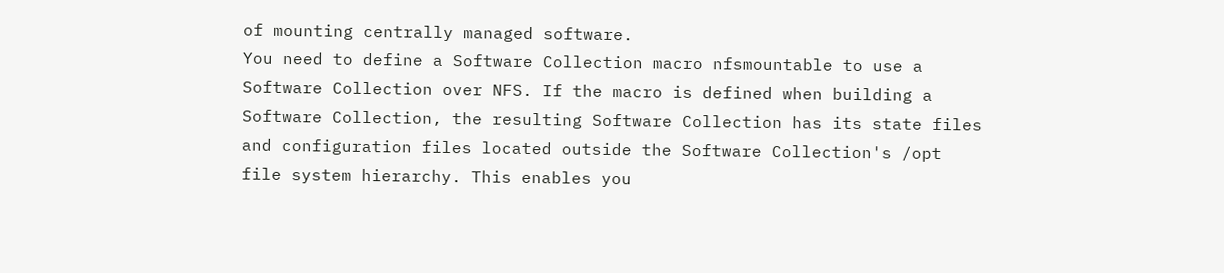of mounting centrally managed software.
You need to define a Software Collection macro nfsmountable to use a Software Collection over NFS. If the macro is defined when building a Software Collection, the resulting Software Collection has its state files and configuration files located outside the Software Collection's /opt file system hierarchy. This enables you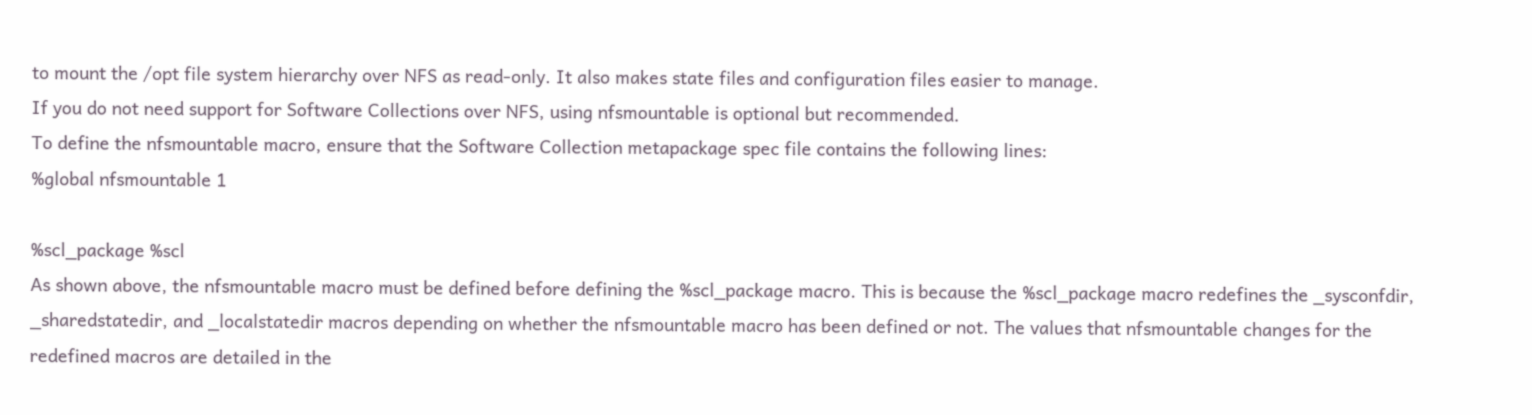to mount the /opt file system hierarchy over NFS as read-only. It also makes state files and configuration files easier to manage.
If you do not need support for Software Collections over NFS, using nfsmountable is optional but recommended.
To define the nfsmountable macro, ensure that the Software Collection metapackage spec file contains the following lines:
%global nfsmountable 1

%scl_package %scl
As shown above, the nfsmountable macro must be defined before defining the %scl_package macro. This is because the %scl_package macro redefines the _sysconfdir, _sharedstatedir, and _localstatedir macros depending on whether the nfsmountable macro has been defined or not. The values that nfsmountable changes for the redefined macros are detailed in the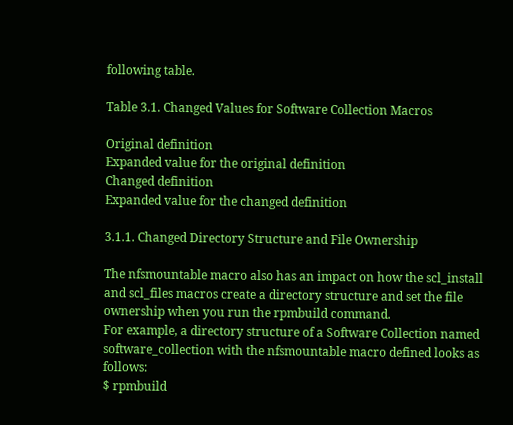following table.

Table 3.1. Changed Values for Software Collection Macros

Original definition
Expanded value for the original definition
Changed definition
Expanded value for the changed definition

3.1.1. Changed Directory Structure and File Ownership

The nfsmountable macro also has an impact on how the scl_install and scl_files macros create a directory structure and set the file ownership when you run the rpmbuild command.
For example, a directory structure of a Software Collection named software_collection with the nfsmountable macro defined looks as follows:
$ rpmbuild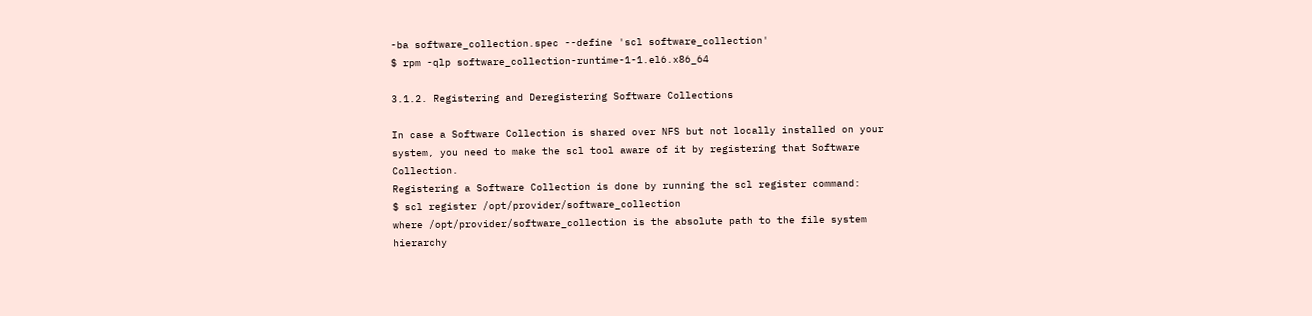-ba software_collection.spec --define 'scl software_collection'
$ rpm -qlp software_collection-runtime-1-1.el6.x86_64

3.1.2. Registering and Deregistering Software Collections

In case a Software Collection is shared over NFS but not locally installed on your system, you need to make the scl tool aware of it by registering that Software Collection.
Registering a Software Collection is done by running the scl register command:
$ scl register /opt/provider/software_collection
where /opt/provider/software_collection is the absolute path to the file system hierarchy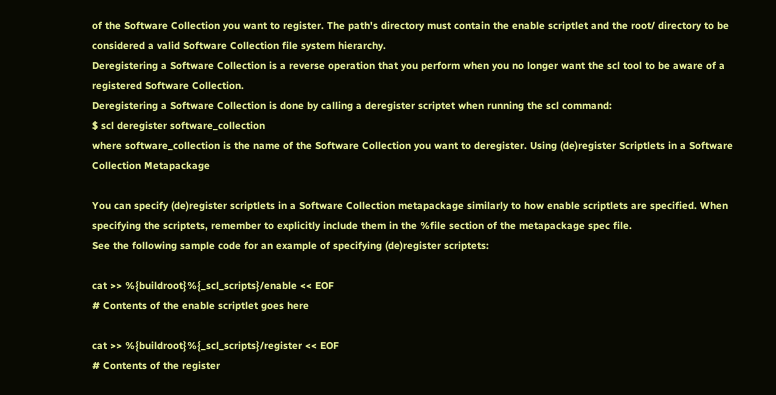of the Software Collection you want to register. The path's directory must contain the enable scriptlet and the root/ directory to be considered a valid Software Collection file system hierarchy.
Deregistering a Software Collection is a reverse operation that you perform when you no longer want the scl tool to be aware of a registered Software Collection.
Deregistering a Software Collection is done by calling a deregister scriptet when running the scl command:
$ scl deregister software_collection
where software_collection is the name of the Software Collection you want to deregister. Using (de)register Scriptlets in a Software Collection Metapackage

You can specify (de)register scriptlets in a Software Collection metapackage similarly to how enable scriptlets are specified. When specifying the scriptets, remember to explicitly include them in the %file section of the metapackage spec file.
See the following sample code for an example of specifying (de)register scriptets:

cat >> %{buildroot}%{_scl_scripts}/enable << EOF
# Contents of the enable scriptlet goes here

cat >> %{buildroot}%{_scl_scripts}/register << EOF
# Contents of the register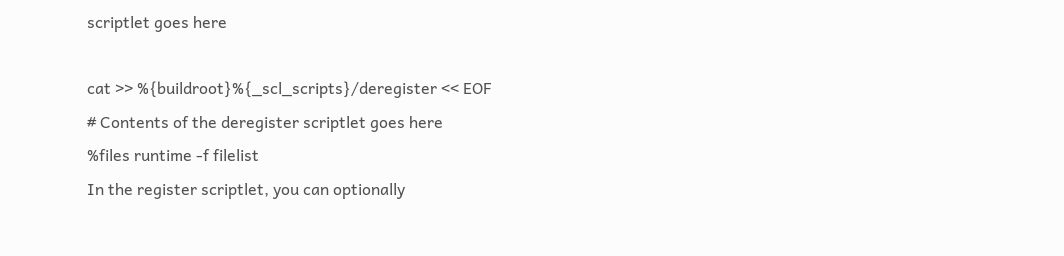scriptlet goes here

cat >> %{buildroot}%{_scl_scripts}/deregister << EOF
# Contents of the deregister scriptlet goes here
%files runtime -f filelist
In the register scriptlet, you can optionally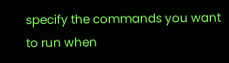specify the commands you want to run when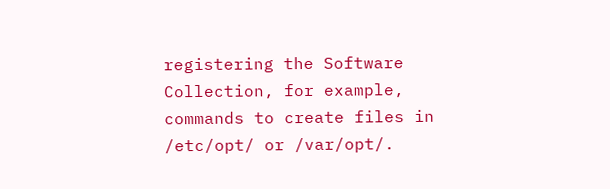registering the Software Collection, for example, commands to create files in /etc/opt/ or /var/opt/.